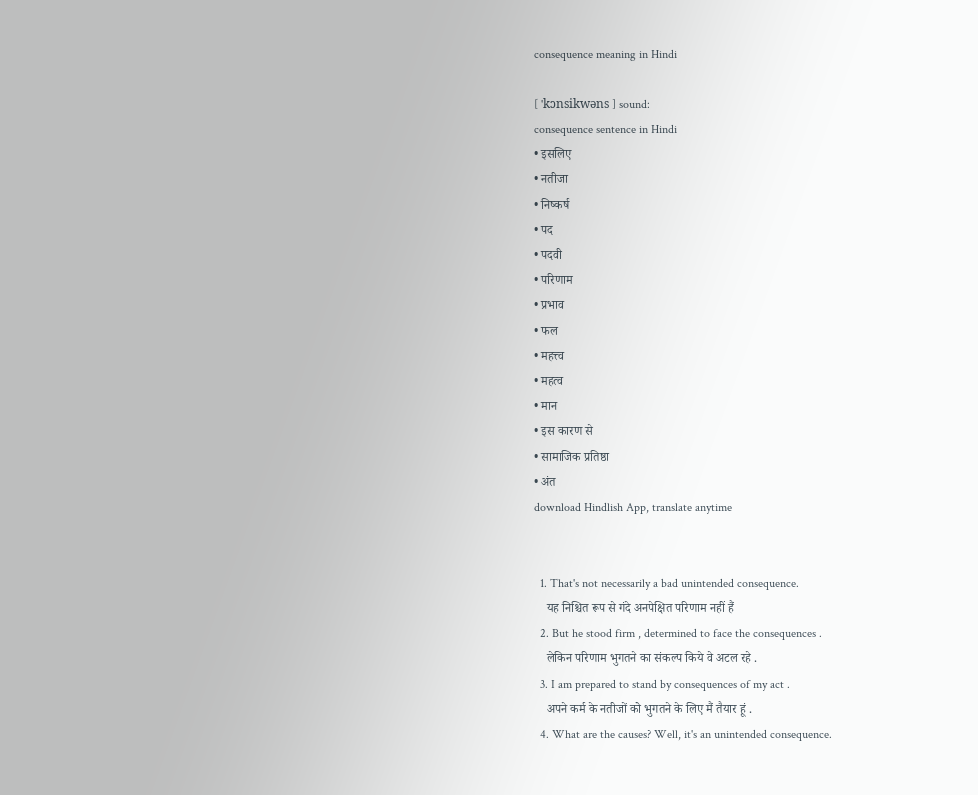consequence meaning in Hindi

[ 'kɔnsikwəns ] sound:
consequence sentence in Hindi
• इसलिए
• नतीजा
• निष्कर्ष
• पद
• पदवी
• परिणाम
• प्रभाव
• फल
• महत्त्व
• महत्व
• मान
• इस कारण से
• सामाजिक प्रतिष्ठा
• अंत
download Hindlish App, translate anytime


  1. That's not necessarily a bad unintended consequence.
    यह निश्चित रूप से गंदे अनपेक्षित परिणाम नहीं हैं
  2. But he stood firm , determined to face the consequences .
    लेकिन परिणाम भुगतने का संकल्प किये वे अटल रहे .
  3. I am prepared to stand by consequences of my act .
    अपने कर्म के नतीजों को भुगतने के लिए मैं तैयार हूं .
  4. What are the causes? Well, it's an unintended consequence.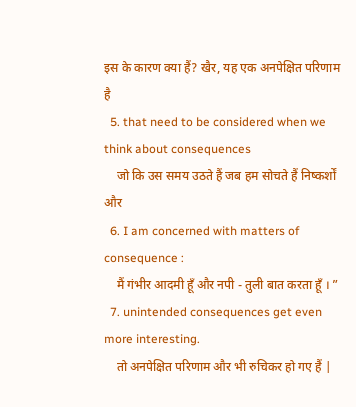इस के कारण क्या हैं? खैर, यह एक अनपेक्षित परिणाम है
  5. that need to be considered when we think about consequences
    जो कि उस समय उठते हैं जब हम सोचते हैं निष्कर्शों और
  6. I am concerned with matters of consequence :
    मैं गंभीर आदमी हूँ और नपी - तुली बात करता हूँ । ”
  7. unintended consequences get even more interesting.
    तो अनपेक्षित परिणाम और भी रुचिकर हो गए हैं |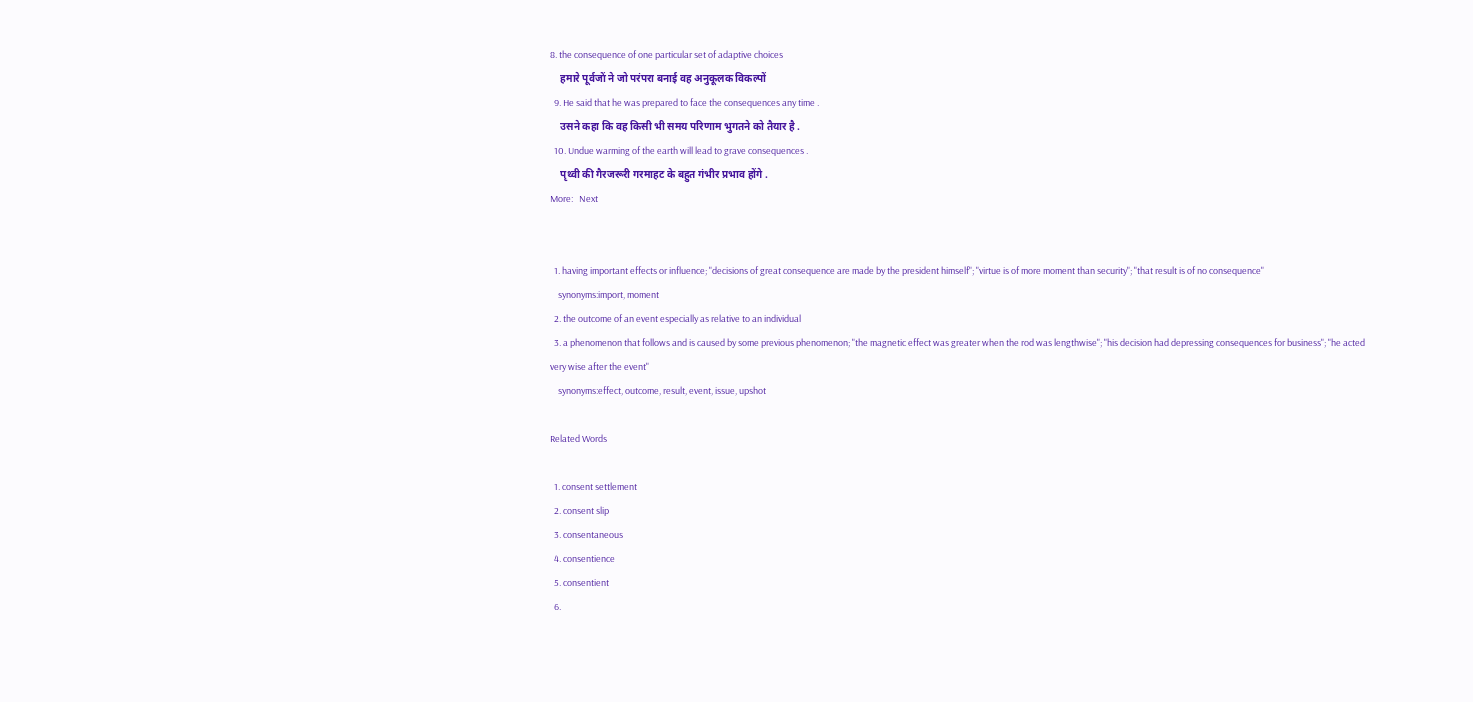8. the consequence of one particular set of adaptive choices
    हमारे पूर्वजों ने जो परंपरा बनाई वह अनुकूलक विकल्पों
  9. He said that he was prepared to face the consequences any time .
    उसने कहा कि वह किसी भी समय परिणाम भुगतने को तैयार है .
  10. Undue warming of the earth will lead to grave consequences .
    पृथ्वी की गैरजरूरी गरमाहट के बहुत गंभीर प्रभाव होंगे .
More:   Next


  1. having important effects or influence; "decisions of great consequence are made by the president himself"; "virtue is of more moment than security"; "that result is of no consequence"
    synonyms:import, moment
  2. the outcome of an event especially as relative to an individual
  3. a phenomenon that follows and is caused by some previous phenomenon; "the magnetic effect was greater when the rod was lengthwise"; "his decision had depressing consequences for business"; "he acted very wise after the event"
    synonyms:effect, outcome, result, event, issue, upshot

Related Words

  1. consent settlement
  2. consent slip
  3. consentaneous
  4. consentience
  5. consentient
  6.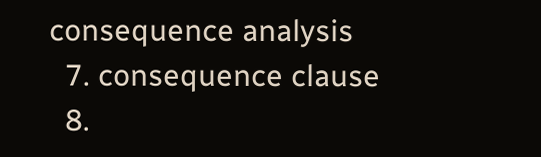consequence analysis
  7. consequence clause
  8.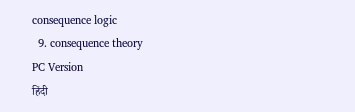consequence logic
  9. consequence theory
PC Version
हिंदी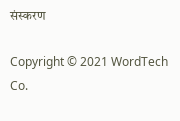संस्करण

Copyright © 2021 WordTech Co.